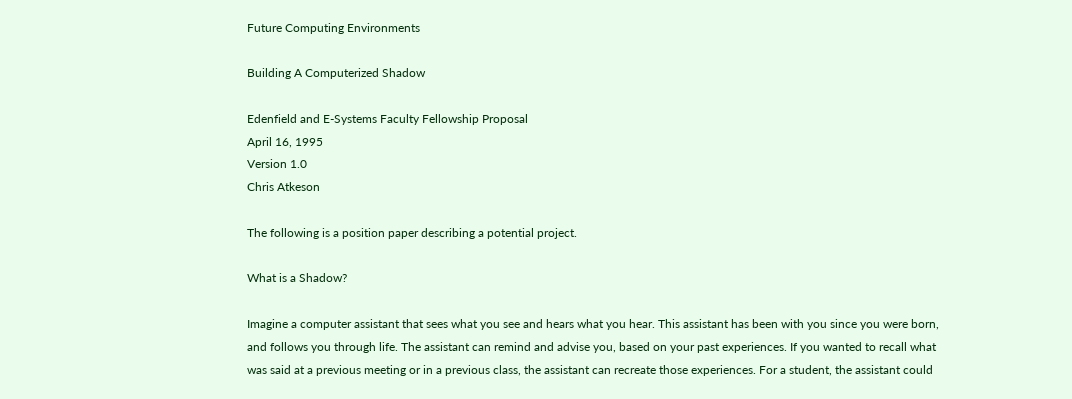Future Computing Environments

Building A Computerized Shadow

Edenfield and E-Systems Faculty Fellowship Proposal
April 16, 1995
Version 1.0
Chris Atkeson

The following is a position paper describing a potential project.

What is a Shadow?

Imagine a computer assistant that sees what you see and hears what you hear. This assistant has been with you since you were born, and follows you through life. The assistant can remind and advise you, based on your past experiences. If you wanted to recall what was said at a previous meeting or in a previous class, the assistant can recreate those experiences. For a student, the assistant could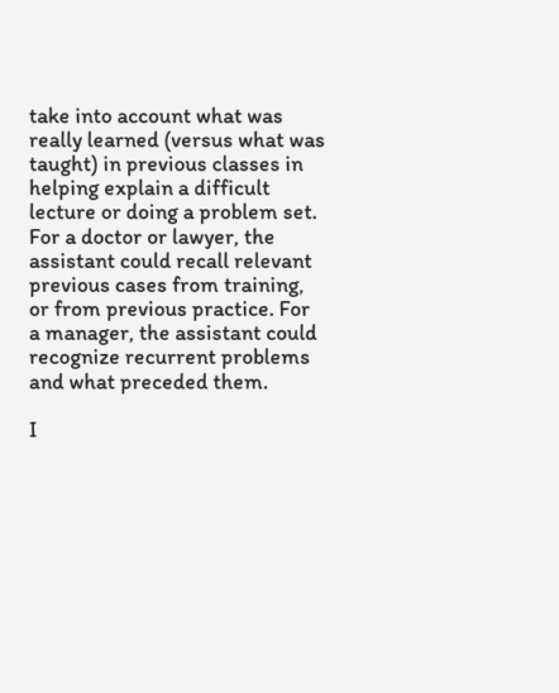take into account what was really learned (versus what was taught) in previous classes in helping explain a difficult lecture or doing a problem set. For a doctor or lawyer, the assistant could recall relevant previous cases from training, or from previous practice. For a manager, the assistant could recognize recurrent problems and what preceded them.

I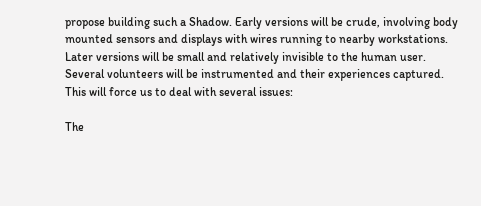propose building such a Shadow. Early versions will be crude, involving body mounted sensors and displays with wires running to nearby workstations. Later versions will be small and relatively invisible to the human user. Several volunteers will be instrumented and their experiences captured. This will force us to deal with several issues:

The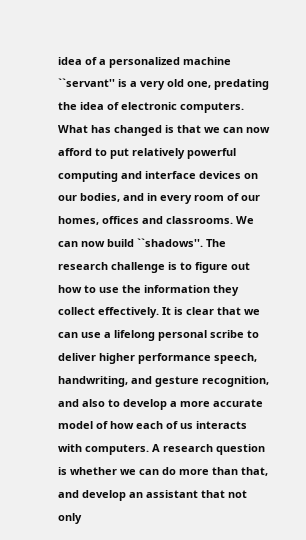idea of a personalized machine ``servant'' is a very old one, predating the idea of electronic computers. What has changed is that we can now afford to put relatively powerful computing and interface devices on our bodies, and in every room of our homes, offices and classrooms. We can now build ``shadows''. The research challenge is to figure out how to use the information they collect effectively. It is clear that we can use a lifelong personal scribe to deliver higher performance speech, handwriting, and gesture recognition, and also to develop a more accurate model of how each of us interacts with computers. A research question is whether we can do more than that, and develop an assistant that not only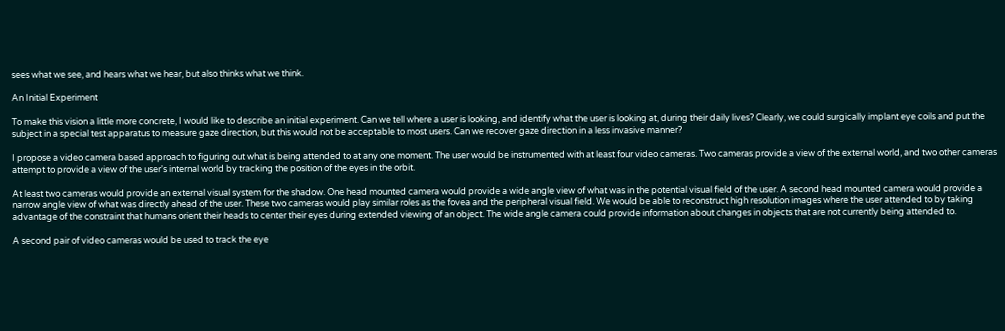sees what we see, and hears what we hear, but also thinks what we think.

An Initial Experiment

To make this vision a little more concrete, I would like to describe an initial experiment. Can we tell where a user is looking, and identify what the user is looking at, during their daily lives? Clearly, we could surgically implant eye coils and put the subject in a special test apparatus to measure gaze direction, but this would not be acceptable to most users. Can we recover gaze direction in a less invasive manner?

I propose a video camera based approach to figuring out what is being attended to at any one moment. The user would be instrumented with at least four video cameras. Two cameras provide a view of the external world, and two other cameras attempt to provide a view of the user's internal world by tracking the position of the eyes in the orbit.

At least two cameras would provide an external visual system for the shadow. One head mounted camera would provide a wide angle view of what was in the potential visual field of the user. A second head mounted camera would provide a narrow angle view of what was directly ahead of the user. These two cameras would play similar roles as the fovea and the peripheral visual field. We would be able to reconstruct high resolution images where the user attended to by taking advantage of the constraint that humans orient their heads to center their eyes during extended viewing of an object. The wide angle camera could provide information about changes in objects that are not currently being attended to.

A second pair of video cameras would be used to track the eye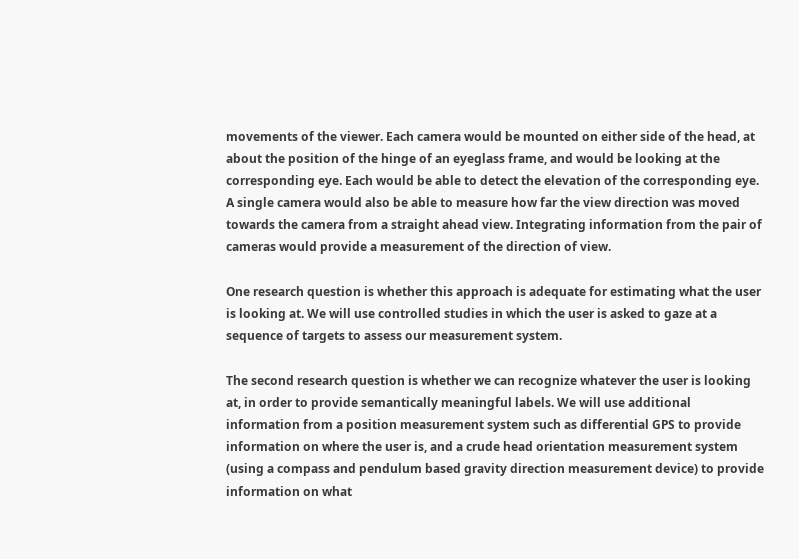movements of the viewer. Each camera would be mounted on either side of the head, at about the position of the hinge of an eyeglass frame, and would be looking at the corresponding eye. Each would be able to detect the elevation of the corresponding eye. A single camera would also be able to measure how far the view direction was moved towards the camera from a straight ahead view. Integrating information from the pair of cameras would provide a measurement of the direction of view.

One research question is whether this approach is adequate for estimating what the user is looking at. We will use controlled studies in which the user is asked to gaze at a sequence of targets to assess our measurement system.

The second research question is whether we can recognize whatever the user is looking at, in order to provide semantically meaningful labels. We will use additional information from a position measurement system such as differential GPS to provide information on where the user is, and a crude head orientation measurement system (using a compass and pendulum based gravity direction measurement device) to provide information on what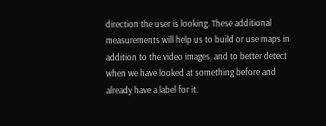direction the user is looking. These additional measurements will help us to build or use maps in addition to the video images, and to better detect when we have looked at something before and already have a label for it.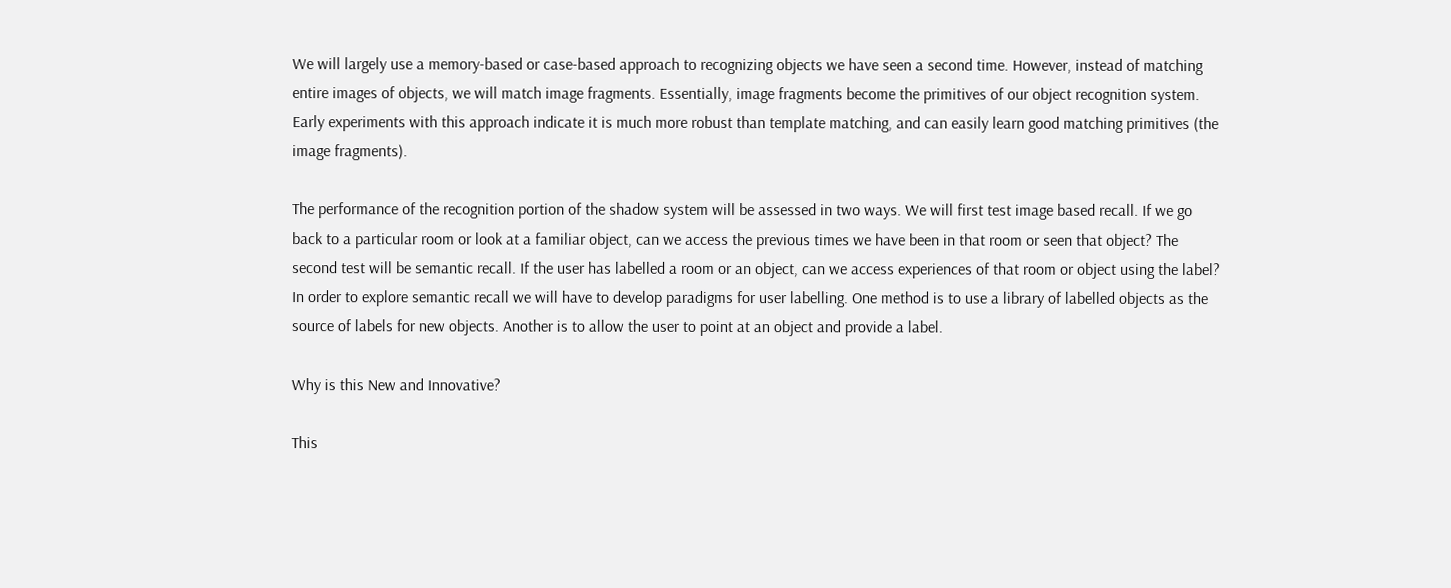We will largely use a memory-based or case-based approach to recognizing objects we have seen a second time. However, instead of matching entire images of objects, we will match image fragments. Essentially, image fragments become the primitives of our object recognition system. Early experiments with this approach indicate it is much more robust than template matching, and can easily learn good matching primitives (the image fragments).

The performance of the recognition portion of the shadow system will be assessed in two ways. We will first test image based recall. If we go back to a particular room or look at a familiar object, can we access the previous times we have been in that room or seen that object? The second test will be semantic recall. If the user has labelled a room or an object, can we access experiences of that room or object using the label? In order to explore semantic recall we will have to develop paradigms for user labelling. One method is to use a library of labelled objects as the source of labels for new objects. Another is to allow the user to point at an object and provide a label.

Why is this New and Innovative?

This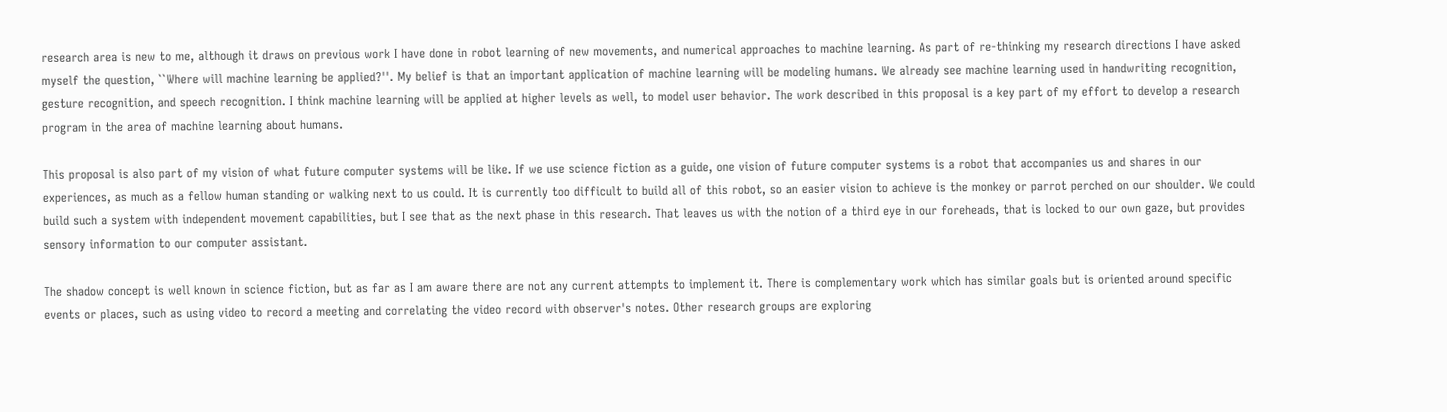research area is new to me, although it draws on previous work I have done in robot learning of new movements, and numerical approaches to machine learning. As part of re-thinking my research directions I have asked myself the question, ``Where will machine learning be applied?''. My belief is that an important application of machine learning will be modeling humans. We already see machine learning used in handwriting recognition, gesture recognition, and speech recognition. I think machine learning will be applied at higher levels as well, to model user behavior. The work described in this proposal is a key part of my effort to develop a research program in the area of machine learning about humans.

This proposal is also part of my vision of what future computer systems will be like. If we use science fiction as a guide, one vision of future computer systems is a robot that accompanies us and shares in our experiences, as much as a fellow human standing or walking next to us could. It is currently too difficult to build all of this robot, so an easier vision to achieve is the monkey or parrot perched on our shoulder. We could build such a system with independent movement capabilities, but I see that as the next phase in this research. That leaves us with the notion of a third eye in our foreheads, that is locked to our own gaze, but provides sensory information to our computer assistant.

The shadow concept is well known in science fiction, but as far as I am aware there are not any current attempts to implement it. There is complementary work which has similar goals but is oriented around specific events or places, such as using video to record a meeting and correlating the video record with observer's notes. Other research groups are exploring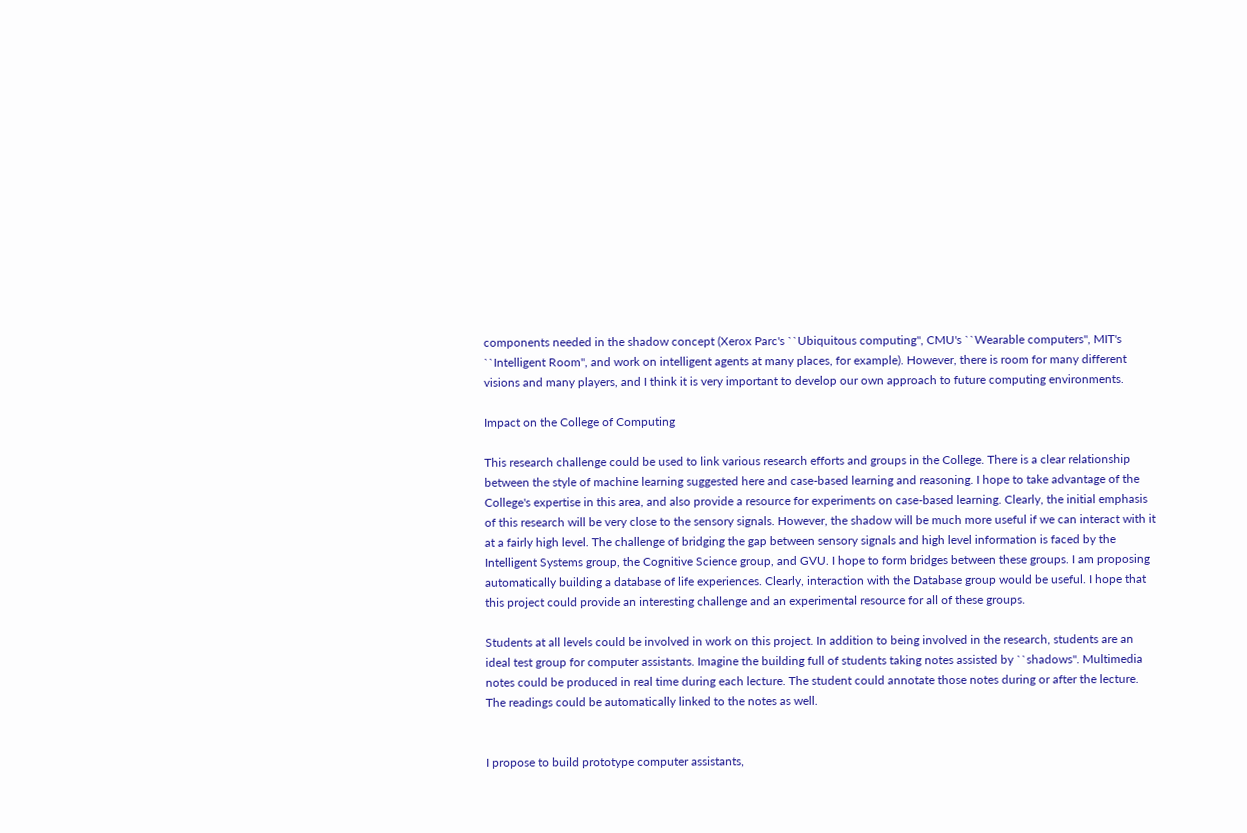components needed in the shadow concept (Xerox Parc's ``Ubiquitous computing'', CMU's ``Wearable computers'', MIT's ``Intelligent Room'', and work on intelligent agents at many places, for example). However, there is room for many different visions and many players, and I think it is very important to develop our own approach to future computing environments.

Impact on the College of Computing

This research challenge could be used to link various research efforts and groups in the College. There is a clear relationship between the style of machine learning suggested here and case-based learning and reasoning. I hope to take advantage of the College's expertise in this area, and also provide a resource for experiments on case-based learning. Clearly, the initial emphasis of this research will be very close to the sensory signals. However, the shadow will be much more useful if we can interact with it at a fairly high level. The challenge of bridging the gap between sensory signals and high level information is faced by the Intelligent Systems group, the Cognitive Science group, and GVU. I hope to form bridges between these groups. I am proposing automatically building a database of life experiences. Clearly, interaction with the Database group would be useful. I hope that this project could provide an interesting challenge and an experimental resource for all of these groups.

Students at all levels could be involved in work on this project. In addition to being involved in the research, students are an ideal test group for computer assistants. Imagine the building full of students taking notes assisted by ``shadows''. Multimedia notes could be produced in real time during each lecture. The student could annotate those notes during or after the lecture. The readings could be automatically linked to the notes as well.


I propose to build prototype computer assistants,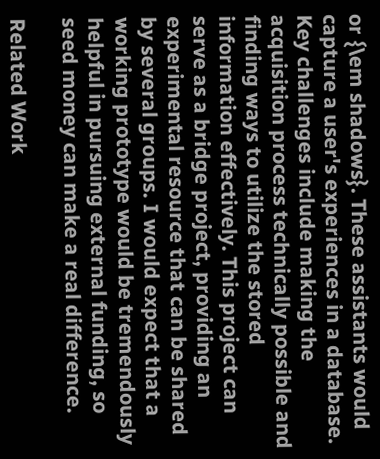or {\em shadows}. These assistants would capture a user's experiences in a database. Key challenges include making the acquisition process technically possible and finding ways to utilize the stored information effectively. This project can serve as a bridge project, providing an experimental resource that can be shared by several groups. I would expect that a working prototype would be tremendously helpful in pursuing external funding, so seed money can make a real difference.

Related Work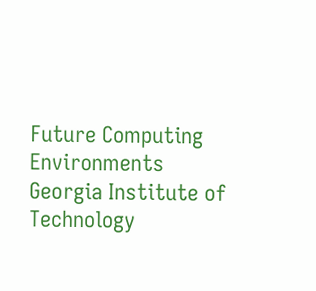Future Computing Environments Georgia Institute of Technology